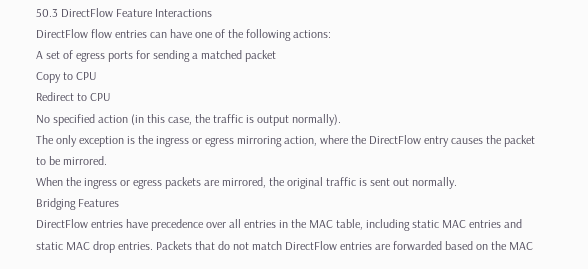50.3 DirectFlow Feature Interactions
DirectFlow flow entries can have one of the following actions:
A set of egress ports for sending a matched packet
Copy to CPU
Redirect to CPU
No specified action (in this case, the traffic is output normally).
The only exception is the ingress or egress mirroring action, where the DirectFlow entry causes the packet to be mirrored.
When the ingress or egress packets are mirrored, the original traffic is sent out normally.
Bridging Features
DirectFlow entries have precedence over all entries in the MAC table, including static MAC entries and static MAC drop entries. Packets that do not match DirectFlow entries are forwarded based on the MAC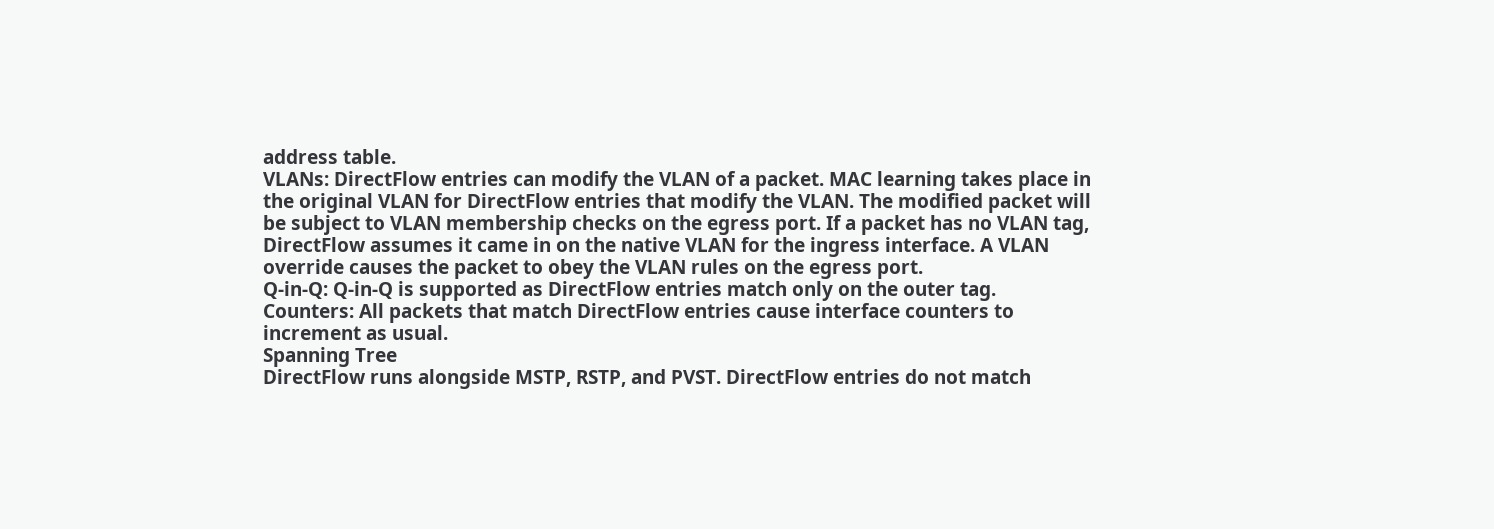address table.
VLANs: DirectFlow entries can modify the VLAN of a packet. MAC learning takes place in the original VLAN for DirectFlow entries that modify the VLAN. The modified packet will be subject to VLAN membership checks on the egress port. If a packet has no VLAN tag, DirectFlow assumes it came in on the native VLAN for the ingress interface. A VLAN override causes the packet to obey the VLAN rules on the egress port.
Q-in-Q: Q-in-Q is supported as DirectFlow entries match only on the outer tag.
Counters: All packets that match DirectFlow entries cause interface counters to increment as usual.
Spanning Tree
DirectFlow runs alongside MSTP, RSTP, and PVST. DirectFlow entries do not match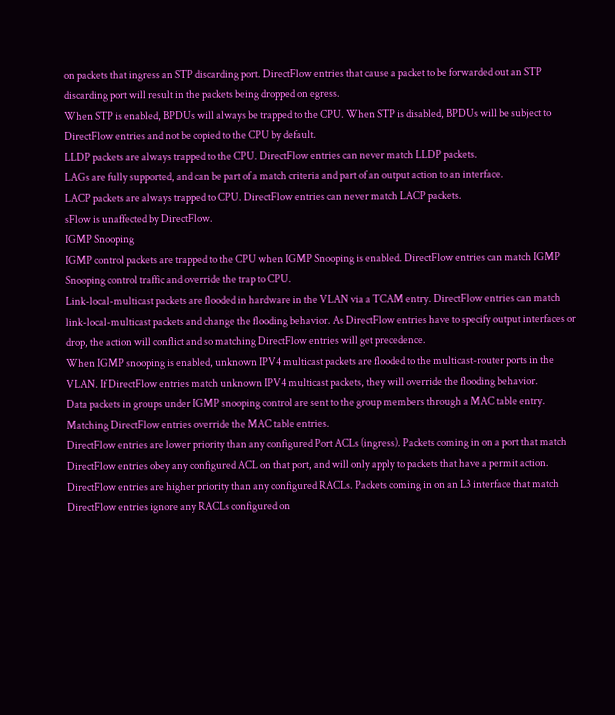on packets that ingress an STP discarding port. DirectFlow entries that cause a packet to be forwarded out an STP discarding port will result in the packets being dropped on egress.
When STP is enabled, BPDUs will always be trapped to the CPU. When STP is disabled, BPDUs will be subject to DirectFlow entries and not be copied to the CPU by default.
LLDP packets are always trapped to the CPU. DirectFlow entries can never match LLDP packets.
LAGs are fully supported, and can be part of a match criteria and part of an output action to an interface.
LACP packets are always trapped to CPU. DirectFlow entries can never match LACP packets.
sFlow is unaffected by DirectFlow.
IGMP Snooping
IGMP control packets are trapped to the CPU when IGMP Snooping is enabled. DirectFlow entries can match IGMP Snooping control traffic and override the trap to CPU.
Link-local-multicast packets are flooded in hardware in the VLAN via a TCAM entry. DirectFlow entries can match link-local-multicast packets and change the flooding behavior. As DirectFlow entries have to specify output interfaces or drop, the action will conflict and so matching DirectFlow entries will get precedence.
When IGMP snooping is enabled, unknown IPV4 multicast packets are flooded to the multicast-router ports in the VLAN. If DirectFlow entries match unknown IPV4 multicast packets, they will override the flooding behavior.
Data packets in groups under IGMP snooping control are sent to the group members through a MAC table entry. Matching DirectFlow entries override the MAC table entries.
DirectFlow entries are lower priority than any configured Port ACLs (ingress). Packets coming in on a port that match DirectFlow entries obey any configured ACL on that port, and will only apply to packets that have a permit action.
DirectFlow entries are higher priority than any configured RACLs. Packets coming in on an L3 interface that match DirectFlow entries ignore any RACLs configured on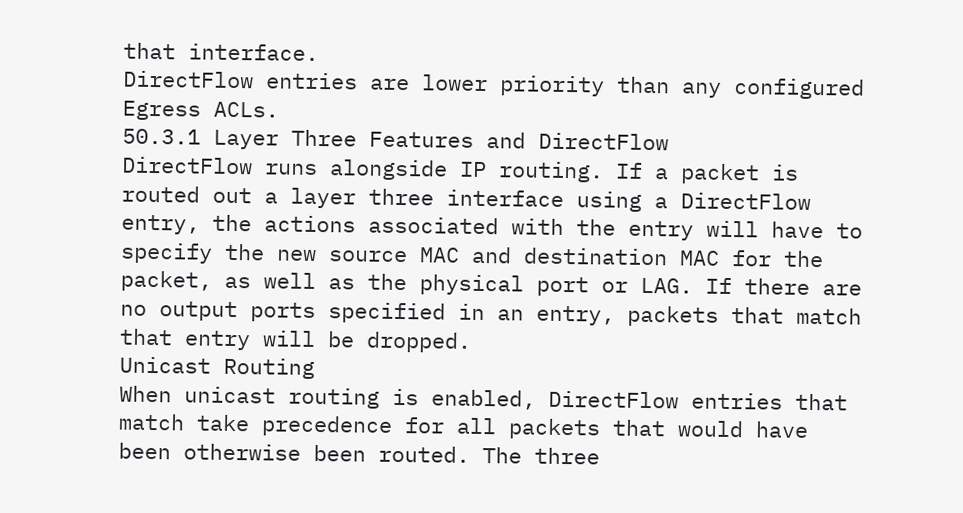that interface.
DirectFlow entries are lower priority than any configured Egress ACLs.
50.3.1 Layer Three Features and DirectFlow
DirectFlow runs alongside IP routing. If a packet is routed out a layer three interface using a DirectFlow entry, the actions associated with the entry will have to specify the new source MAC and destination MAC for the packet, as well as the physical port or LAG. If there are no output ports specified in an entry, packets that match that entry will be dropped.
Unicast Routing
When unicast routing is enabled, DirectFlow entries that match take precedence for all packets that would have been otherwise been routed. The three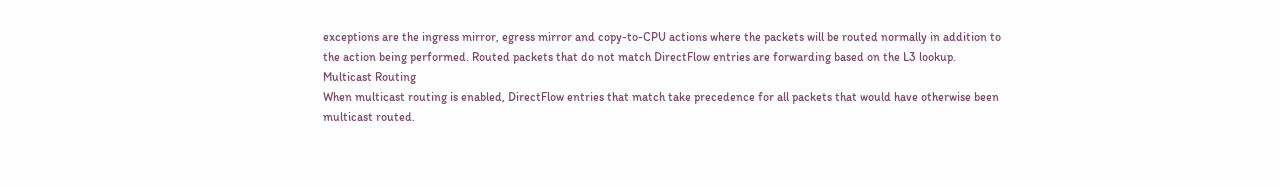exceptions are the ingress mirror, egress mirror and copy-to-CPU actions where the packets will be routed normally in addition to the action being performed. Routed packets that do not match DirectFlow entries are forwarding based on the L3 lookup.
Multicast Routing
When multicast routing is enabled, DirectFlow entries that match take precedence for all packets that would have otherwise been multicast routed.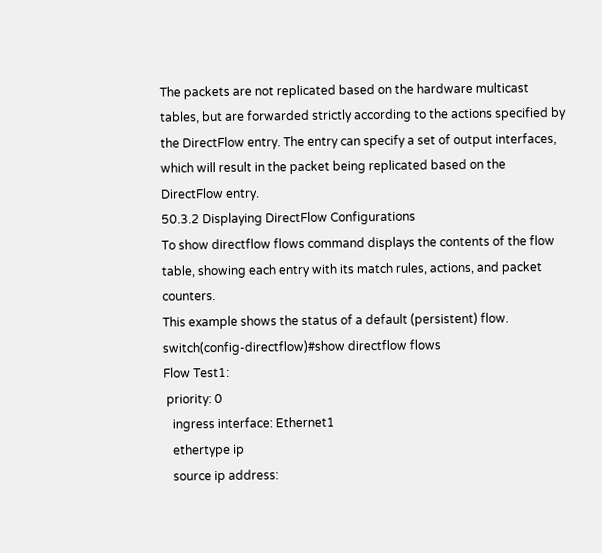The packets are not replicated based on the hardware multicast tables, but are forwarded strictly according to the actions specified by the DirectFlow entry. The entry can specify a set of output interfaces, which will result in the packet being replicated based on the DirectFlow entry.
50.3.2 Displaying DirectFlow Configurations
To show directflow flows command displays the contents of the flow table, showing each entry with its match rules, actions, and packet counters.
This example shows the status of a default (persistent) flow.
switch(config-directflow)#show directflow flows
Flow Test1:
 priority: 0
   ingress interface: Ethernet1
   ethertype ip
   source ip address: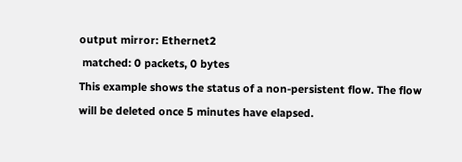output mirror: Ethernet2
 matched: 0 packets, 0 bytes
This example shows the status of a non-persistent flow. The flow will be deleted once 5 minutes have elapsed.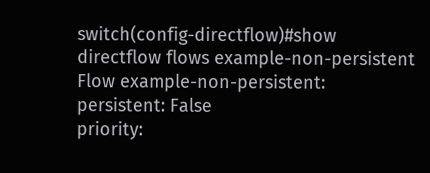switch(config-directflow)#show directflow flows example-non-persistent
Flow example-non-persistent:
persistent: False
priority: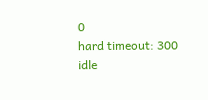0
hard timeout: 300
idle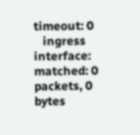timeout: 0
   ingress interface:
matched: 0 packets, 0 bytes